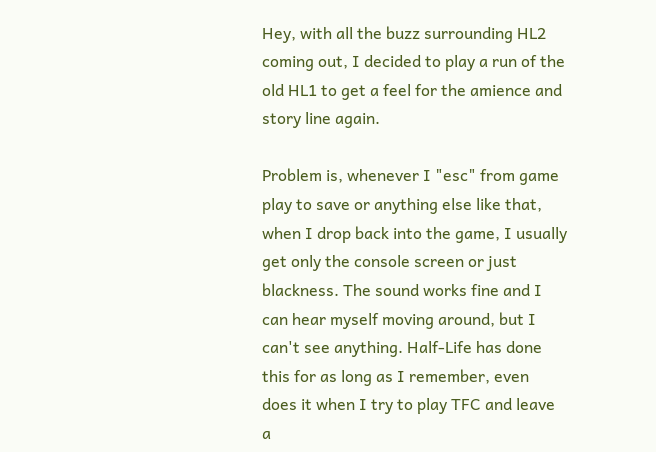Hey, with all the buzz surrounding HL2 coming out, I decided to play a run of the old HL1 to get a feel for the amience and story line again.

Problem is, whenever I "esc" from game play to save or anything else like that, when I drop back into the game, I usually get only the console screen or just blackness. The sound works fine and I can hear myself moving around, but I can't see anything. Half-Life has done this for as long as I remember, even does it when I try to play TFC and leave a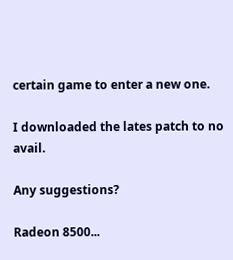certain game to enter a new one.

I downloaded the lates patch to no avail.

Any suggestions?

Radeon 8500...